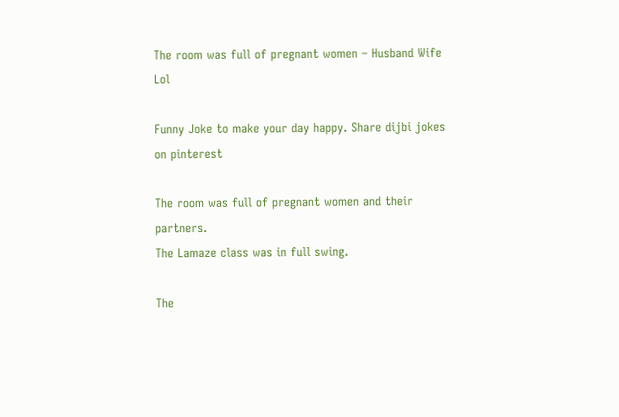The room was full of pregnant women – Husband Wife Lol

Funny Joke to make your day happy. Share dijbi jokes on pinterest

The room was full of pregnant women and their partners.
The Lamaze class was in full swing.

The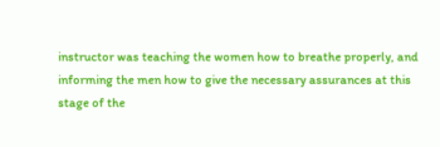instructor was teaching the women how to breathe properly, and informing the men how to give the necessary assurances at this stage of the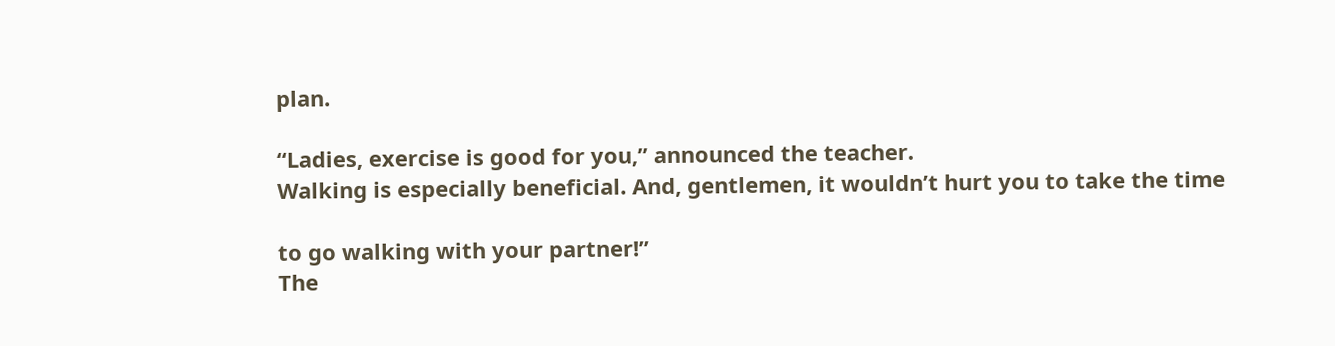plan.

“Ladies, exercise is good for you,” announced the teacher.
Walking is especially beneficial. And, gentlemen, it wouldn’t hurt you to take the time

to go walking with your partner!”
The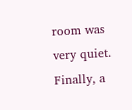room was very quiet. Finally, a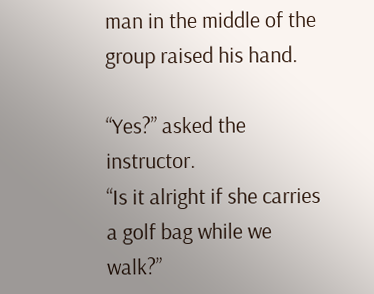man in the middle of the group raised his hand.

“Yes?” asked the instructor.
“Is it alright if she carries a golf bag while we walk?”